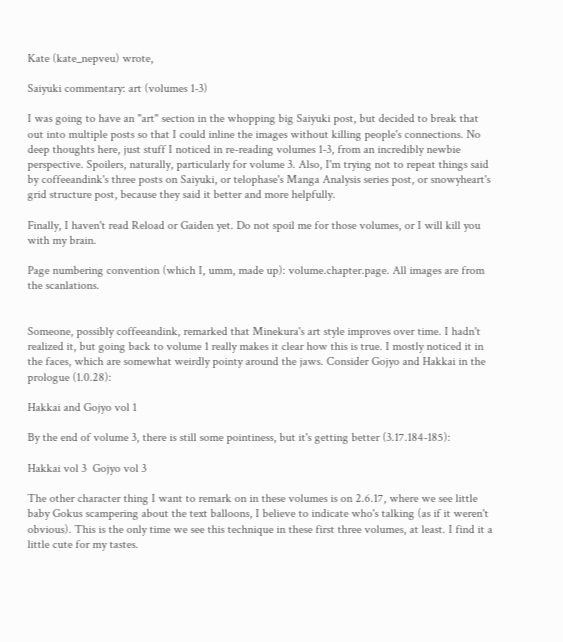Kate (kate_nepveu) wrote,

Saiyuki commentary: art (volumes 1-3)

I was going to have an "art" section in the whopping big Saiyuki post, but decided to break that out into multiple posts so that I could inline the images without killing people's connections. No deep thoughts here, just stuff I noticed in re-reading volumes 1-3, from an incredibly newbie perspective. Spoilers, naturally, particularly for volume 3. Also, I'm trying not to repeat things said by coffeeandink's three posts on Saiyuki, or telophase's Manga Analysis series post, or snowyheart's grid structure post, because they said it better and more helpfully.

Finally, I haven't read Reload or Gaiden yet. Do not spoil me for those volumes, or I will kill you with my brain.

Page numbering convention (which I, umm, made up): volume.chapter.page. All images are from the scanlations.


Someone, possibly coffeeandink, remarked that Minekura's art style improves over time. I hadn't realized it, but going back to volume 1 really makes it clear how this is true. I mostly noticed it in the faces, which are somewhat weirdly pointy around the jaws. Consider Gojyo and Hakkai in the prologue (1.0.28):

Hakkai and Gojyo vol 1

By the end of volume 3, there is still some pointiness, but it's getting better (3.17.184-185):

Hakkai vol 3  Gojyo vol 3

The other character thing I want to remark on in these volumes is on 2.6.17, where we see little baby Gokus scampering about the text balloons, I believe to indicate who's talking (as if it weren't obvious). This is the only time we see this technique in these first three volumes, at least. I find it a little cute for my tastes.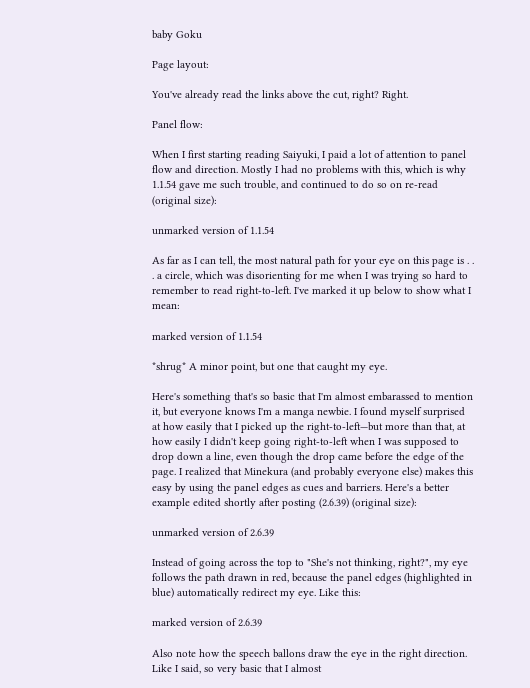baby Goku

Page layout:

You've already read the links above the cut, right? Right.

Panel flow:

When I first starting reading Saiyuki, I paid a lot of attention to panel flow and direction. Mostly I had no problems with this, which is why 1.1.54 gave me such trouble, and continued to do so on re-read (original size):

unmarked version of 1.1.54

As far as I can tell, the most natural path for your eye on this page is . . . a circle, which was disorienting for me when I was trying so hard to remember to read right-to-left. I've marked it up below to show what I mean:

marked version of 1.1.54

*shrug* A minor point, but one that caught my eye.

Here's something that's so basic that I'm almost embarassed to mention it, but everyone knows I'm a manga newbie. I found myself surprised at how easily that I picked up the right-to-left—but more than that, at how easily I didn't keep going right-to-left when I was supposed to drop down a line, even though the drop came before the edge of the page. I realized that Minekura (and probably everyone else) makes this easy by using the panel edges as cues and barriers. Here's a better example edited shortly after posting (2.6.39) (original size):

unmarked version of 2.6.39

Instead of going across the top to "She's not thinking, right?", my eye follows the path drawn in red, because the panel edges (highlighted in blue) automatically redirect my eye. Like this:

marked version of 2.6.39

Also note how the speech ballons draw the eye in the right direction. Like I said, so very basic that I almost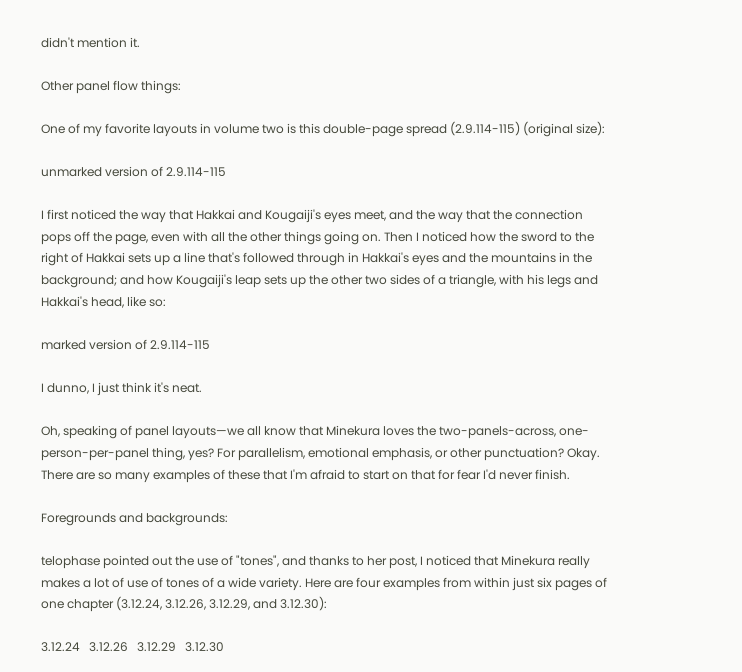didn't mention it.

Other panel flow things:

One of my favorite layouts in volume two is this double-page spread (2.9.114-115) (original size):

unmarked version of 2.9.114-115

I first noticed the way that Hakkai and Kougaiji's eyes meet, and the way that the connection pops off the page, even with all the other things going on. Then I noticed how the sword to the right of Hakkai sets up a line that's followed through in Hakkai's eyes and the mountains in the background; and how Kougaiji's leap sets up the other two sides of a triangle, with his legs and Hakkai's head, like so:

marked version of 2.9.114-115

I dunno, I just think it's neat.

Oh, speaking of panel layouts—we all know that Minekura loves the two-panels-across, one-person-per-panel thing, yes? For parallelism, emotional emphasis, or other punctuation? Okay. There are so many examples of these that I'm afraid to start on that for fear I'd never finish.

Foregrounds and backgrounds:

telophase pointed out the use of "tones", and thanks to her post, I noticed that Minekura really makes a lot of use of tones of a wide variety. Here are four examples from within just six pages of one chapter (3.12.24, 3.12.26, 3.12.29, and 3.12.30):

3.12.24   3.12.26   3.12.29   3.12.30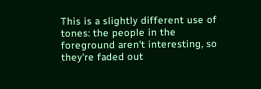This is a slightly different use of tones: the people in the foreground aren't interesting, so they're faded out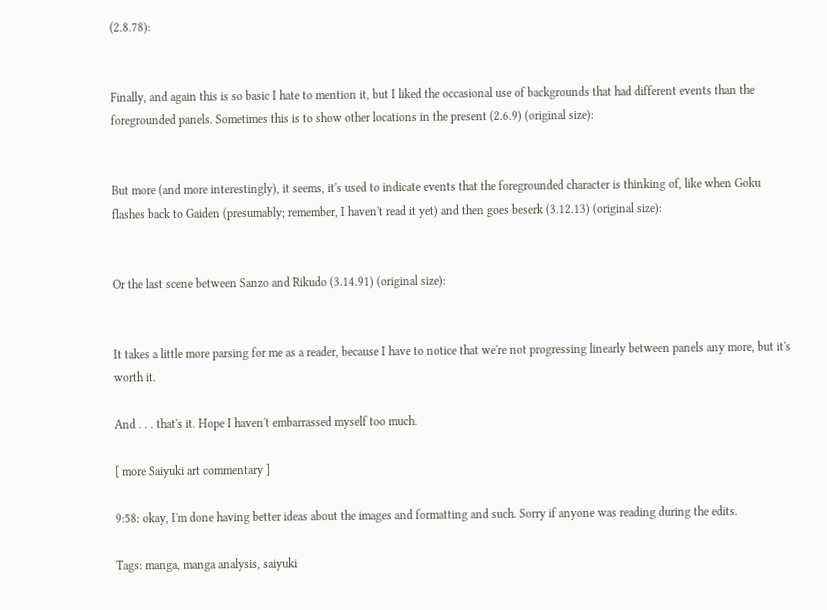(2.8.78):


Finally, and again this is so basic I hate to mention it, but I liked the occasional use of backgrounds that had different events than the foregrounded panels. Sometimes this is to show other locations in the present (2.6.9) (original size):


But more (and more interestingly), it seems, it's used to indicate events that the foregrounded character is thinking of, like when Goku flashes back to Gaiden (presumably; remember, I haven't read it yet) and then goes beserk (3.12.13) (original size):


Or the last scene between Sanzo and Rikudo (3.14.91) (original size):


It takes a little more parsing for me as a reader, because I have to notice that we're not progressing linearly between panels any more, but it's worth it.

And . . . that's it. Hope I haven't embarrassed myself too much.

[ more Saiyuki art commentary ]

9:58: okay, I'm done having better ideas about the images and formatting and such. Sorry if anyone was reading during the edits.

Tags: manga, manga analysis, saiyuki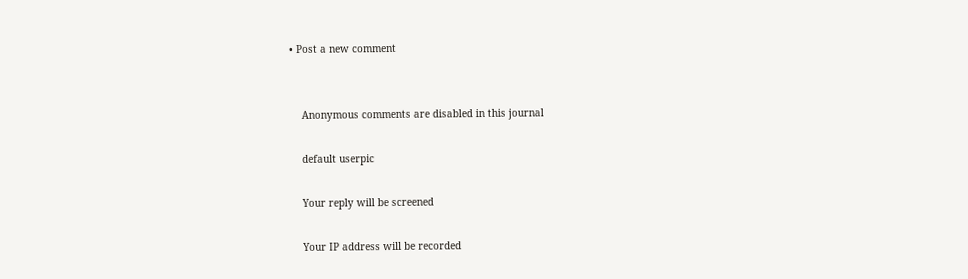• Post a new comment


    Anonymous comments are disabled in this journal

    default userpic

    Your reply will be screened

    Your IP address will be recorded